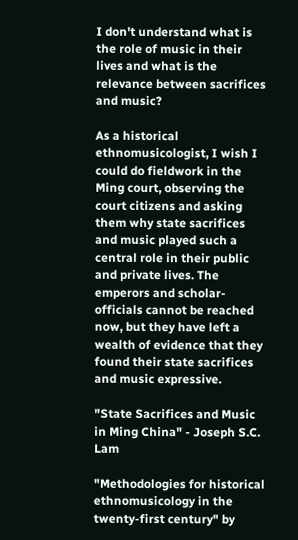I don't understand what is the role of music in their lives and what is the relevance between sacrifices and music?

As a historical ethnomusicologist, I wish I could do fieldwork in the Ming court, observing the court citizens and asking them why state sacrifices and music played such a central role in their public and private lives. The emperors and scholar-officials cannot be reached now, but they have left a wealth of evidence that they found their state sacrifices and music expressive.

"State Sacrifices and Music in Ming China" - Joseph S.C. Lam

"Methodologies for historical ethnomusicology in the twenty-first century" by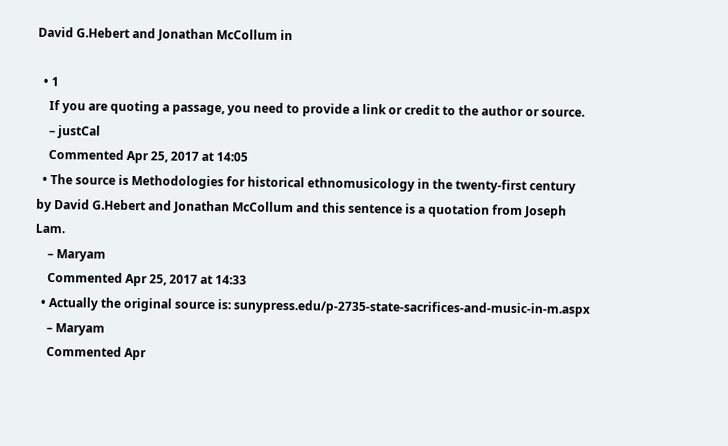David G.Hebert and Jonathan McCollum in

  • 1
    If you are quoting a passage, you need to provide a link or credit to the author or source.
    – justCal
    Commented Apr 25, 2017 at 14:05
  • The source is Methodologies for historical ethnomusicology in the twenty-first century by David G.Hebert and Jonathan McCollum and this sentence is a quotation from Joseph Lam.
    – Maryam
    Commented Apr 25, 2017 at 14:33
  • Actually the original source is: sunypress.edu/p-2735-state-sacrifices-and-music-in-m.aspx
    – Maryam
    Commented Apr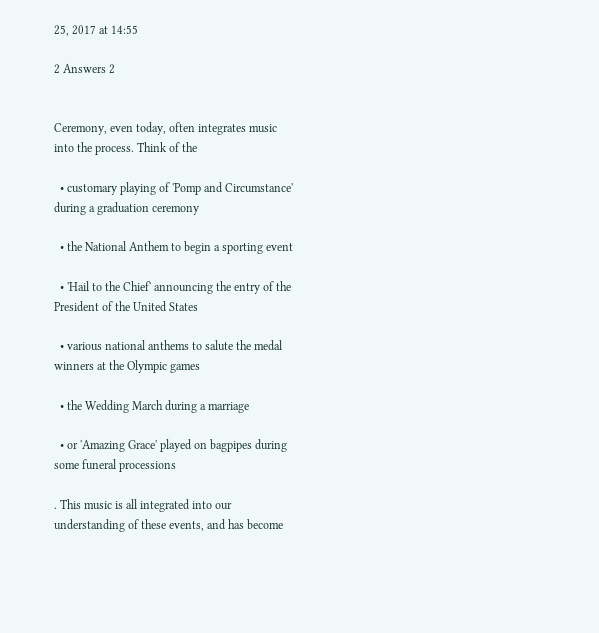25, 2017 at 14:55

2 Answers 2


Ceremony, even today, often integrates music into the process. Think of the

  • customary playing of 'Pomp and Circumstance' during a graduation ceremony

  • the National Anthem to begin a sporting event

  • 'Hail to the Chief' announcing the entry of the President of the United States

  • various national anthems to salute the medal winners at the Olympic games

  • the Wedding March during a marriage

  • or 'Amazing Grace' played on bagpipes during some funeral processions

. This music is all integrated into our understanding of these events, and has become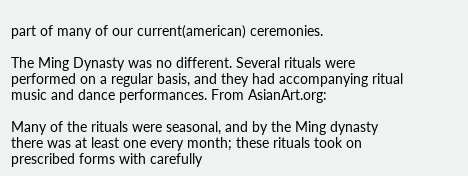part of many of our current(american) ceremonies.

The Ming Dynasty was no different. Several rituals were performed on a regular basis, and they had accompanying ritual music and dance performances. From AsianArt.org:

Many of the rituals were seasonal, and by the Ming dynasty there was at least one every month; these rituals took on prescribed forms with carefully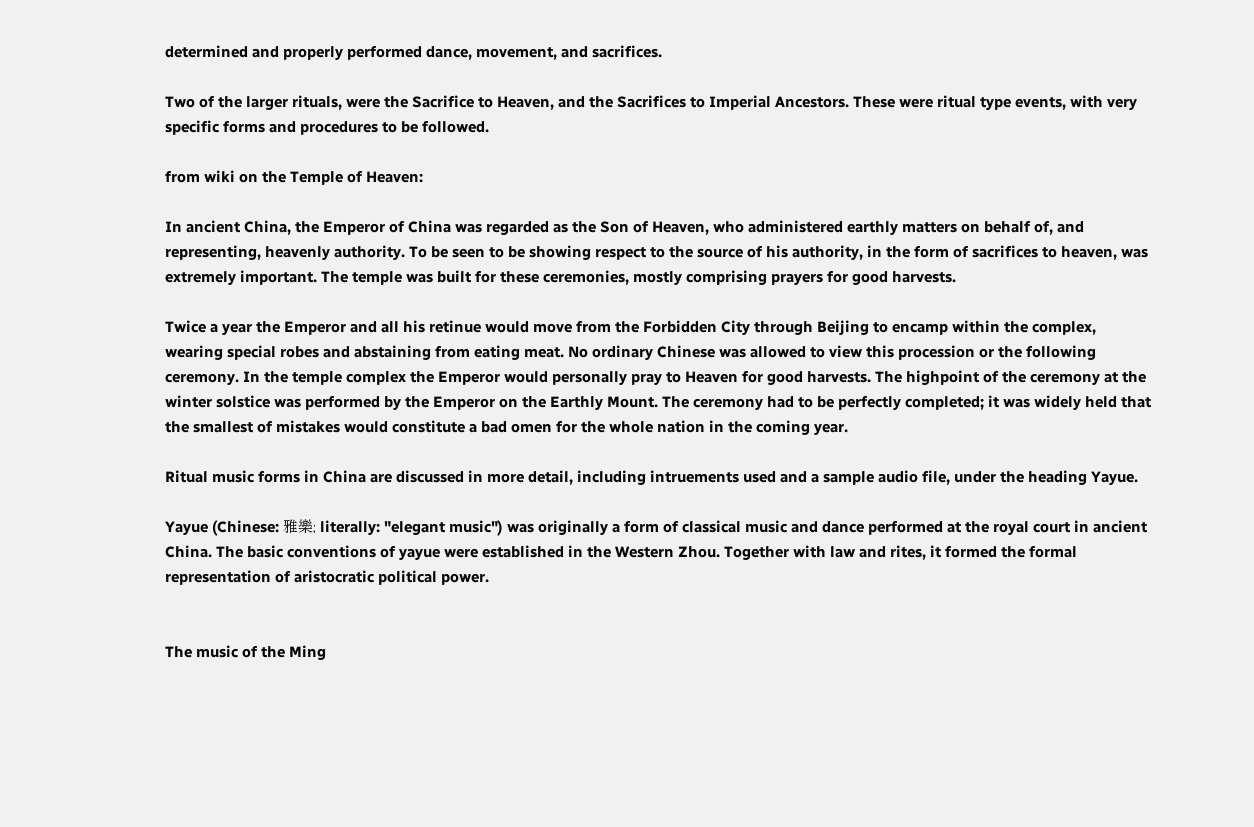determined and properly performed dance, movement, and sacrifices.

Two of the larger rituals, were the Sacrifice to Heaven, and the Sacrifices to Imperial Ancestors. These were ritual type events, with very specific forms and procedures to be followed.

from wiki on the Temple of Heaven:

In ancient China, the Emperor of China was regarded as the Son of Heaven, who administered earthly matters on behalf of, and representing, heavenly authority. To be seen to be showing respect to the source of his authority, in the form of sacrifices to heaven, was extremely important. The temple was built for these ceremonies, mostly comprising prayers for good harvests.

Twice a year the Emperor and all his retinue would move from the Forbidden City through Beijing to encamp within the complex, wearing special robes and abstaining from eating meat. No ordinary Chinese was allowed to view this procession or the following ceremony. In the temple complex the Emperor would personally pray to Heaven for good harvests. The highpoint of the ceremony at the winter solstice was performed by the Emperor on the Earthly Mount. The ceremony had to be perfectly completed; it was widely held that the smallest of mistakes would constitute a bad omen for the whole nation in the coming year.

Ritual music forms in China are discussed in more detail, including intruements used and a sample audio file, under the heading Yayue.

Yayue (Chinese: 雅樂; literally: "elegant music") was originally a form of classical music and dance performed at the royal court in ancient China. The basic conventions of yayue were established in the Western Zhou. Together with law and rites, it formed the formal representation of aristocratic political power.


The music of the Ming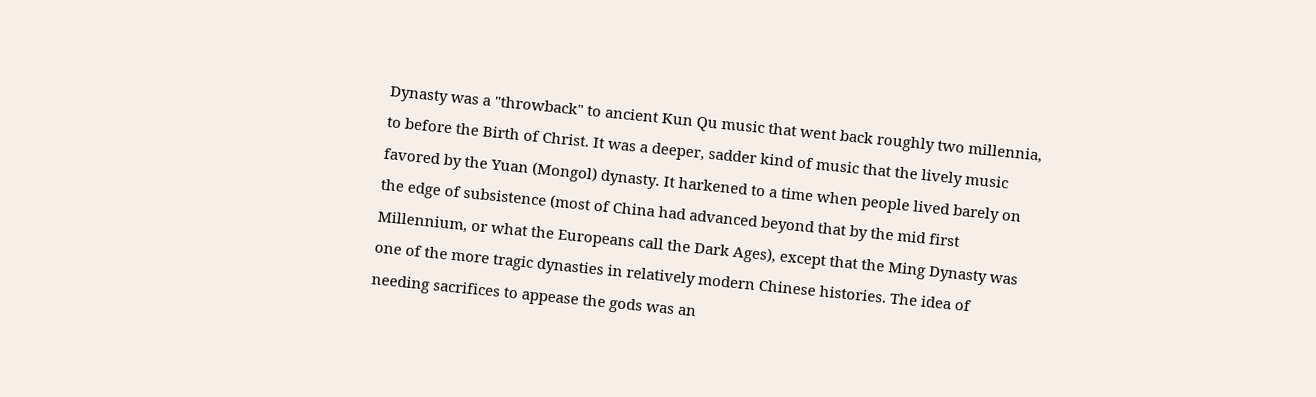Dynasty was a "throwback" to ancient Kun Qu music that went back roughly two millennia, to before the Birth of Christ. It was a deeper, sadder kind of music that the lively music favored by the Yuan (Mongol) dynasty. It harkened to a time when people lived barely on the edge of subsistence (most of China had advanced beyond that by the mid first Millennium, or what the Europeans call the Dark Ages), except that the Ming Dynasty was one of the more tragic dynasties in relatively modern Chinese histories. The idea of needing sacrifices to appease the gods was an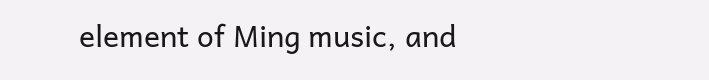element of Ming music, and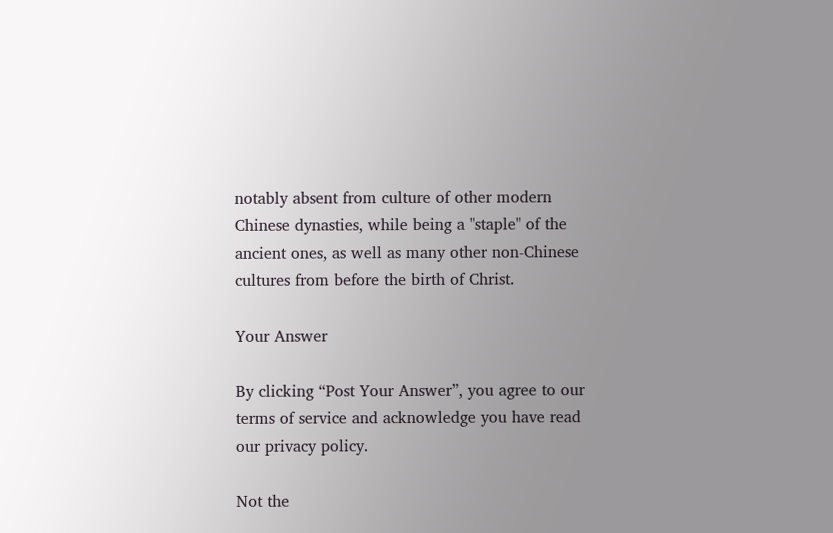notably absent from culture of other modern Chinese dynasties, while being a "staple" of the ancient ones, as well as many other non-Chinese cultures from before the birth of Christ.

Your Answer

By clicking “Post Your Answer”, you agree to our terms of service and acknowledge you have read our privacy policy.

Not the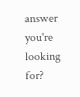answer you're looking for?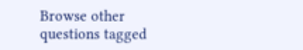Browse other questions tagged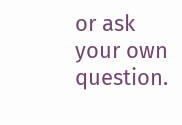or ask your own question.